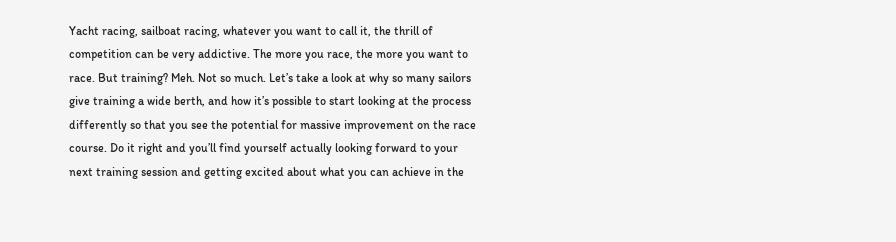Yacht racing, sailboat racing, whatever you want to call it, the thrill of competition can be very addictive. The more you race, the more you want to race. But training? Meh. Not so much. Let’s take a look at why so many sailors give training a wide berth, and how it’s possible to start looking at the process differently so that you see the potential for massive improvement on the race course. Do it right and you’ll find yourself actually looking forward to your next training session and getting excited about what you can achieve in the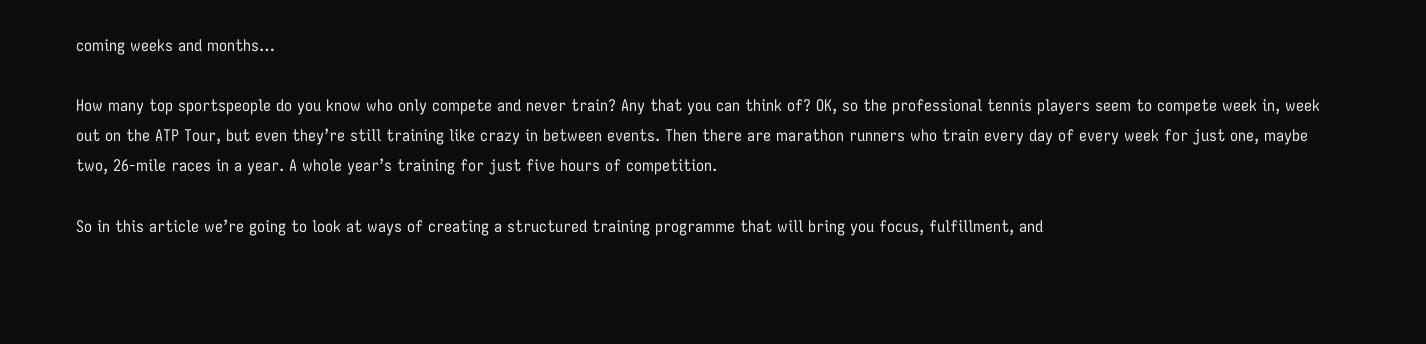coming weeks and months…

How many top sportspeople do you know who only compete and never train? Any that you can think of? OK, so the professional tennis players seem to compete week in, week out on the ATP Tour, but even they’re still training like crazy in between events. Then there are marathon runners who train every day of every week for just one, maybe two, 26-mile races in a year. A whole year’s training for just five hours of competition.

So in this article we’re going to look at ways of creating a structured training programme that will bring you focus, fulfillment, and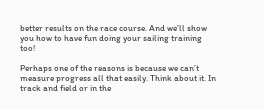better results on the race course. And we’ll show you how to have fun doing your sailing training too!

Perhaps one of the reasons is because we can’t measure progress all that easily. Think about it. In track and field or in the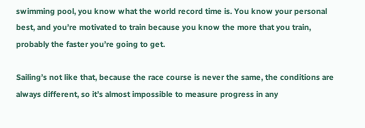swimming pool, you know what the world record time is. You know your personal best, and you’re motivated to train because you know the more that you train, probably the faster you’re going to get.

Sailing’s not like that, because the race course is never the same, the conditions are always different, so it’s almost impossible to measure progress in any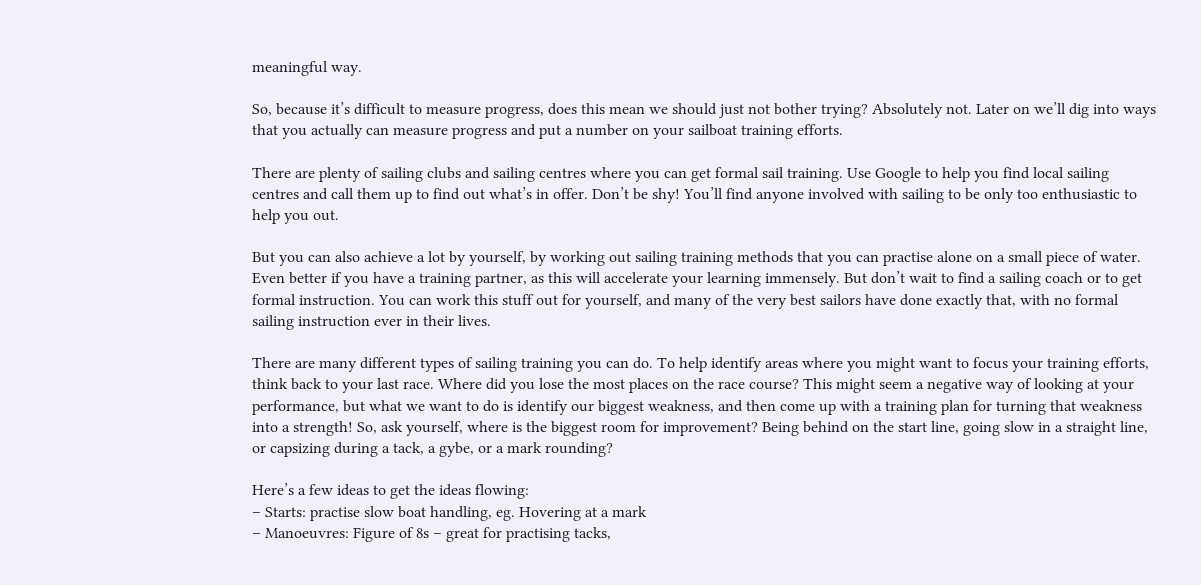meaningful way.

So, because it’s difficult to measure progress, does this mean we should just not bother trying? Absolutely not. Later on we’ll dig into ways that you actually can measure progress and put a number on your sailboat training efforts.

There are plenty of sailing clubs and sailing centres where you can get formal sail training. Use Google to help you find local sailing centres and call them up to find out what’s in offer. Don’t be shy! You’ll find anyone involved with sailing to be only too enthusiastic to help you out.

But you can also achieve a lot by yourself, by working out sailing training methods that you can practise alone on a small piece of water. Even better if you have a training partner, as this will accelerate your learning immensely. But don’t wait to find a sailing coach or to get formal instruction. You can work this stuff out for yourself, and many of the very best sailors have done exactly that, with no formal sailing instruction ever in their lives.

There are many different types of sailing training you can do. To help identify areas where you might want to focus your training efforts, think back to your last race. Where did you lose the most places on the race course? This might seem a negative way of looking at your performance, but what we want to do is identify our biggest weakness, and then come up with a training plan for turning that weakness into a strength! So, ask yourself, where is the biggest room for improvement? Being behind on the start line, going slow in a straight line, or capsizing during a tack, a gybe, or a mark rounding?

Here’s a few ideas to get the ideas flowing:
– Starts: practise slow boat handling, eg. Hovering at a mark
– Manoeuvres: Figure of 8s – great for practising tacks,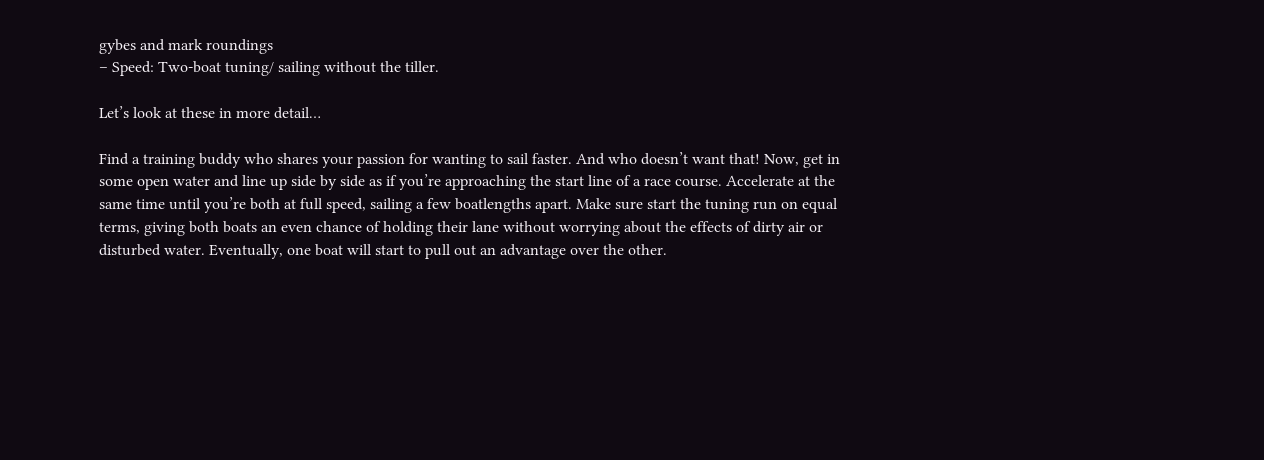gybes and mark roundings
– Speed: Two-boat tuning/ sailing without the tiller.

Let’s look at these in more detail…

Find a training buddy who shares your passion for wanting to sail faster. And who doesn’t want that! Now, get in some open water and line up side by side as if you’re approaching the start line of a race course. Accelerate at the same time until you’re both at full speed, sailing a few boatlengths apart. Make sure start the tuning run on equal terms, giving both boats an even chance of holding their lane without worrying about the effects of dirty air or disturbed water. Eventually, one boat will start to pull out an advantage over the other.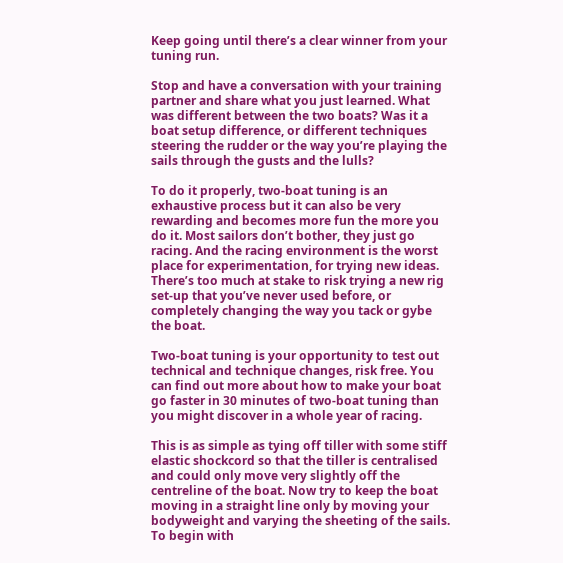Keep going until there’s a clear winner from your tuning run.

Stop and have a conversation with your training partner and share what you just learned. What was different between the two boats? Was it a boat setup difference, or different techniques steering the rudder or the way you’re playing the sails through the gusts and the lulls?

To do it properly, two-boat tuning is an exhaustive process but it can also be very rewarding and becomes more fun the more you do it. Most sailors don’t bother, they just go racing. And the racing environment is the worst place for experimentation, for trying new ideas. There’s too much at stake to risk trying a new rig set-up that you’ve never used before, or completely changing the way you tack or gybe the boat.

Two-boat tuning is your opportunity to test out technical and technique changes, risk free. You can find out more about how to make your boat go faster in 30 minutes of two-boat tuning than you might discover in a whole year of racing.

This is as simple as tying off tiller with some stiff elastic shockcord so that the tiller is centralised and could only move very slightly off the centreline of the boat. Now try to keep the boat moving in a straight line only by moving your bodyweight and varying the sheeting of the sails. To begin with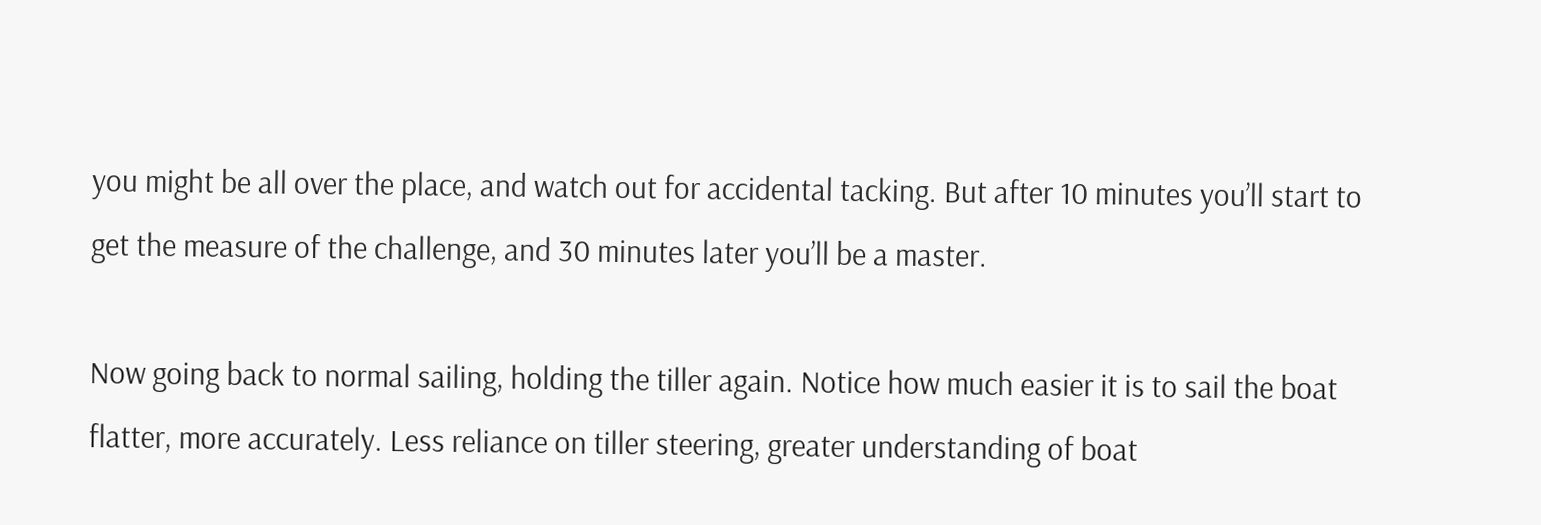you might be all over the place, and watch out for accidental tacking. But after 10 minutes you’ll start to get the measure of the challenge, and 30 minutes later you’ll be a master.

Now going back to normal sailing, holding the tiller again. Notice how much easier it is to sail the boat flatter, more accurately. Less reliance on tiller steering, greater understanding of boat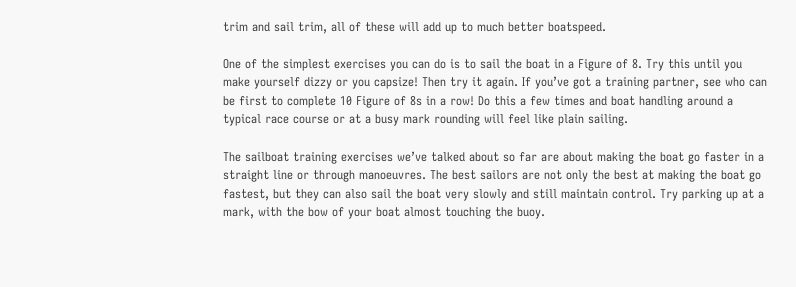trim and sail trim, all of these will add up to much better boatspeed.

One of the simplest exercises you can do is to sail the boat in a Figure of 8. Try this until you make yourself dizzy or you capsize! Then try it again. If you’ve got a training partner, see who can be first to complete 10 Figure of 8s in a row! Do this a few times and boat handling around a typical race course or at a busy mark rounding will feel like plain sailing.

The sailboat training exercises we’ve talked about so far are about making the boat go faster in a straight line or through manoeuvres. The best sailors are not only the best at making the boat go fastest, but they can also sail the boat very slowly and still maintain control. Try parking up at a mark, with the bow of your boat almost touching the buoy.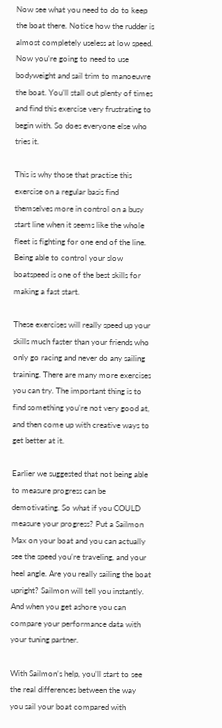Now see what you need to do to keep the boat there. Notice how the rudder is almost completely useless at low speed. Now you’re going to need to use bodyweight and sail trim to manoeuvre the boat. You’ll stall out plenty of times and find this exercise very frustrating to begin with. So does everyone else who tries it.

This is why those that practise this exercise on a regular basis find themselves more in control on a busy start line when it seems like the whole fleet is fighting for one end of the line. Being able to control your slow boatspeed is one of the best skills for making a fast start.

These exercises will really speed up your skills much faster than your friends who only go racing and never do any sailing training. There are many more exercises you can try. The important thing is to find something you’re not very good at, and then come up with creative ways to get better at it.

Earlier we suggested that not being able to measure progress can be demotivating. So what if you COULD measure your progress? Put a Sailmon Max on your boat and you can actually see the speed you’re traveling, and your heel angle. Are you really sailing the boat upright? Sailmon will tell you instantly. And when you get ashore you can compare your performance data with your tuning partner.

With Sailmon’s help, you’ll start to see the real differences between the way you sail your boat compared with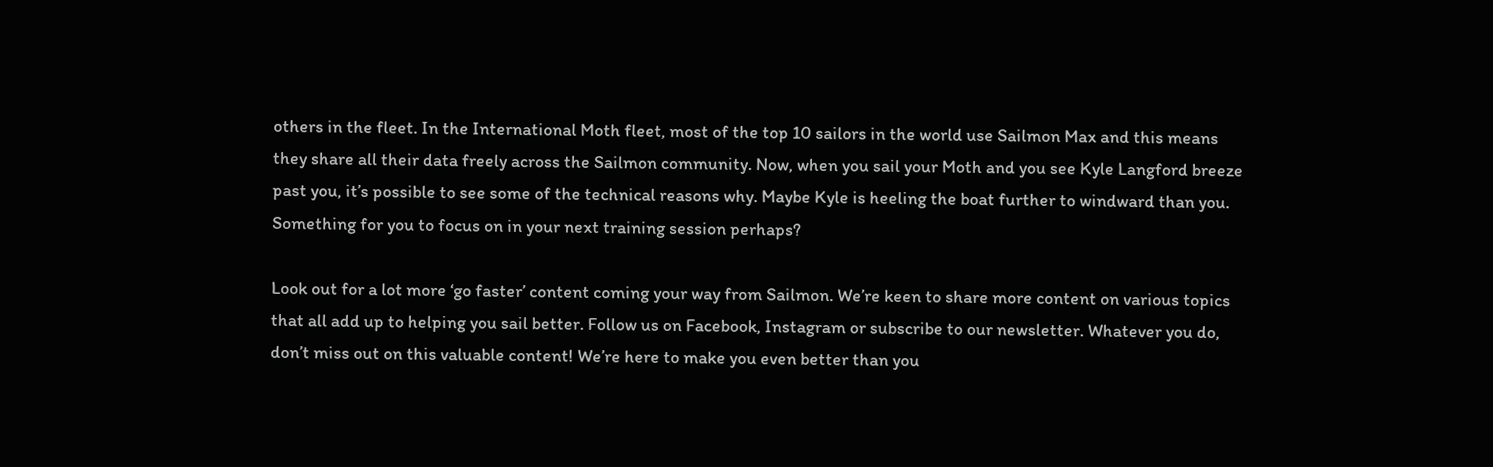others in the fleet. In the International Moth fleet, most of the top 10 sailors in the world use Sailmon Max and this means they share all their data freely across the Sailmon community. Now, when you sail your Moth and you see Kyle Langford breeze past you, it’s possible to see some of the technical reasons why. Maybe Kyle is heeling the boat further to windward than you. Something for you to focus on in your next training session perhaps?

Look out for a lot more ‘go faster’ content coming your way from Sailmon. We’re keen to share more content on various topics that all add up to helping you sail better. Follow us on Facebook, Instagram or subscribe to our newsletter. Whatever you do, don’t miss out on this valuable content! We’re here to make you even better than you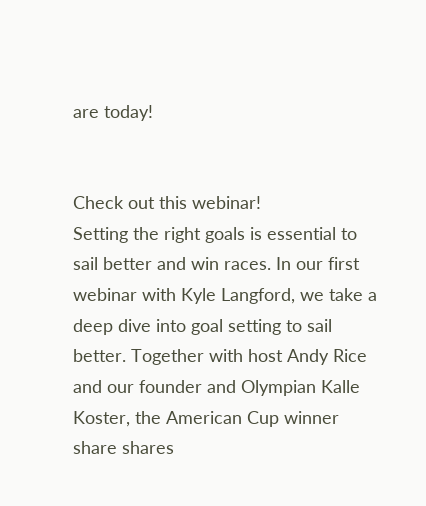are today!


Check out this webinar!
Setting the right goals is essential to sail better and win races. In our first webinar with Kyle Langford, we take a deep dive into goal setting to sail better. Together with host Andy Rice and our founder and Olympian Kalle Koster, the American Cup winner share shares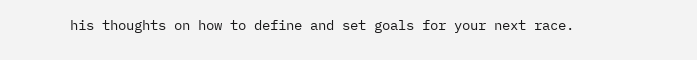his thoughts on how to define and set goals for your next race.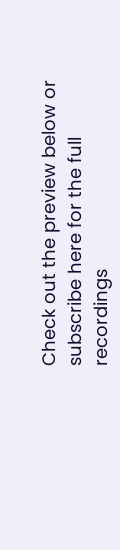Check out the preview below or subscribe here for the full recordings